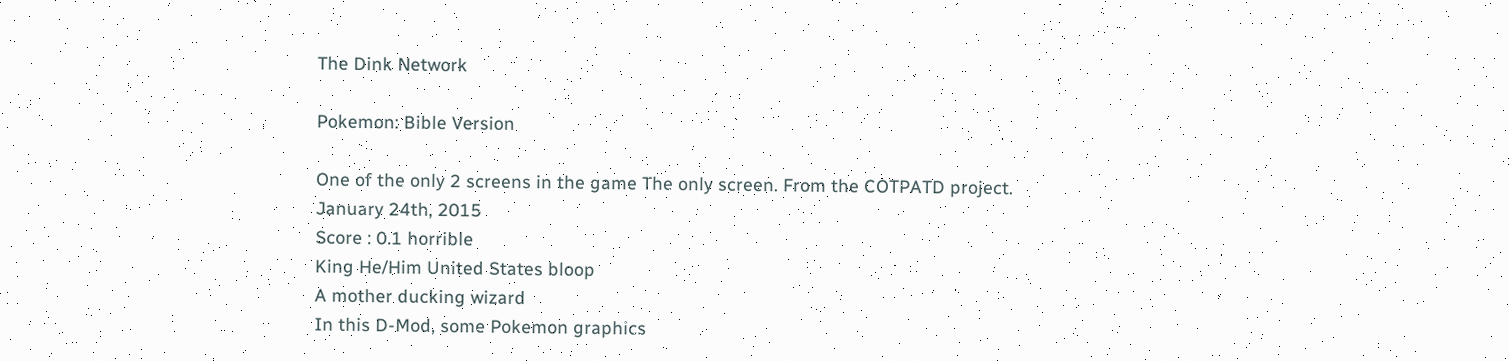The Dink Network

Pokemon: Bible Version

One of the only 2 screens in the game The only screen. From the COTPATD project.
January 24th, 2015
Score : 0.1 horrible
King He/Him United States bloop
A mother ducking wizard
In this D-Mod, some Pokemon graphics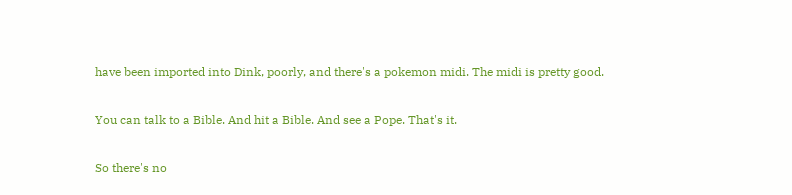have been imported into Dink, poorly, and there's a pokemon midi. The midi is pretty good.

You can talk to a Bible. And hit a Bible. And see a Pope. That's it.

So there's no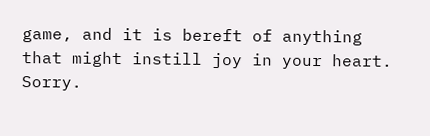game, and it is bereft of anything that might instill joy in your heart. Sorry.